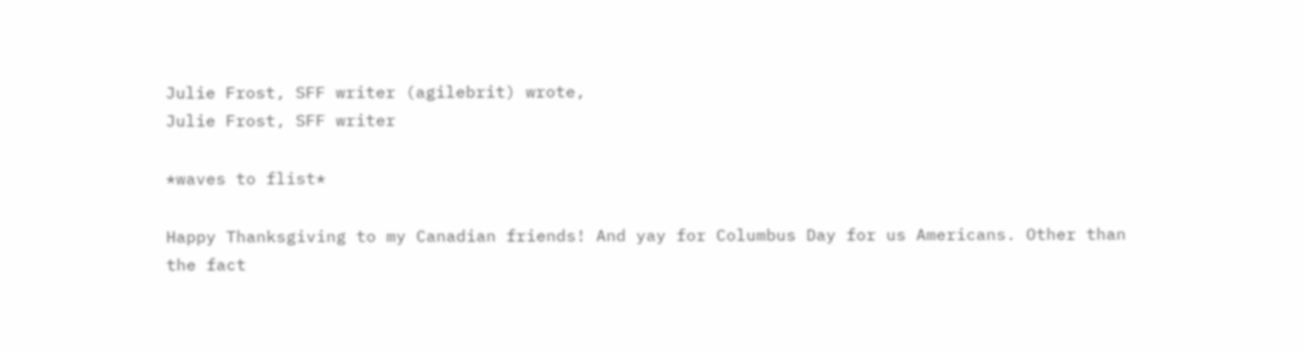Julie Frost, SFF writer (agilebrit) wrote,
Julie Frost, SFF writer

*waves to flist*

Happy Thanksgiving to my Canadian friends! And yay for Columbus Day for us Americans. Other than the fact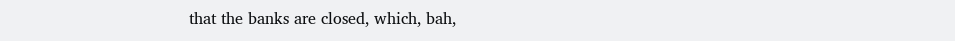that the banks are closed, which, bah,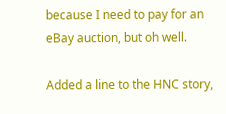because I need to pay for an eBay auction, but oh well.

Added a line to the HNC story,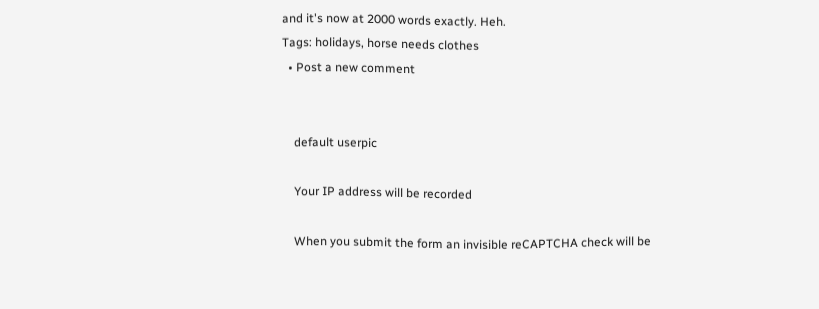and it's now at 2000 words exactly. Heh.
Tags: holidays, horse needs clothes
  • Post a new comment


    default userpic

    Your IP address will be recorded

    When you submit the form an invisible reCAPTCHA check will be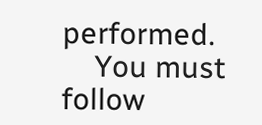performed.
    You must follow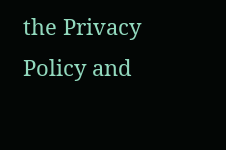the Privacy Policy and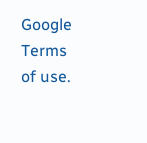Google Terms of use.